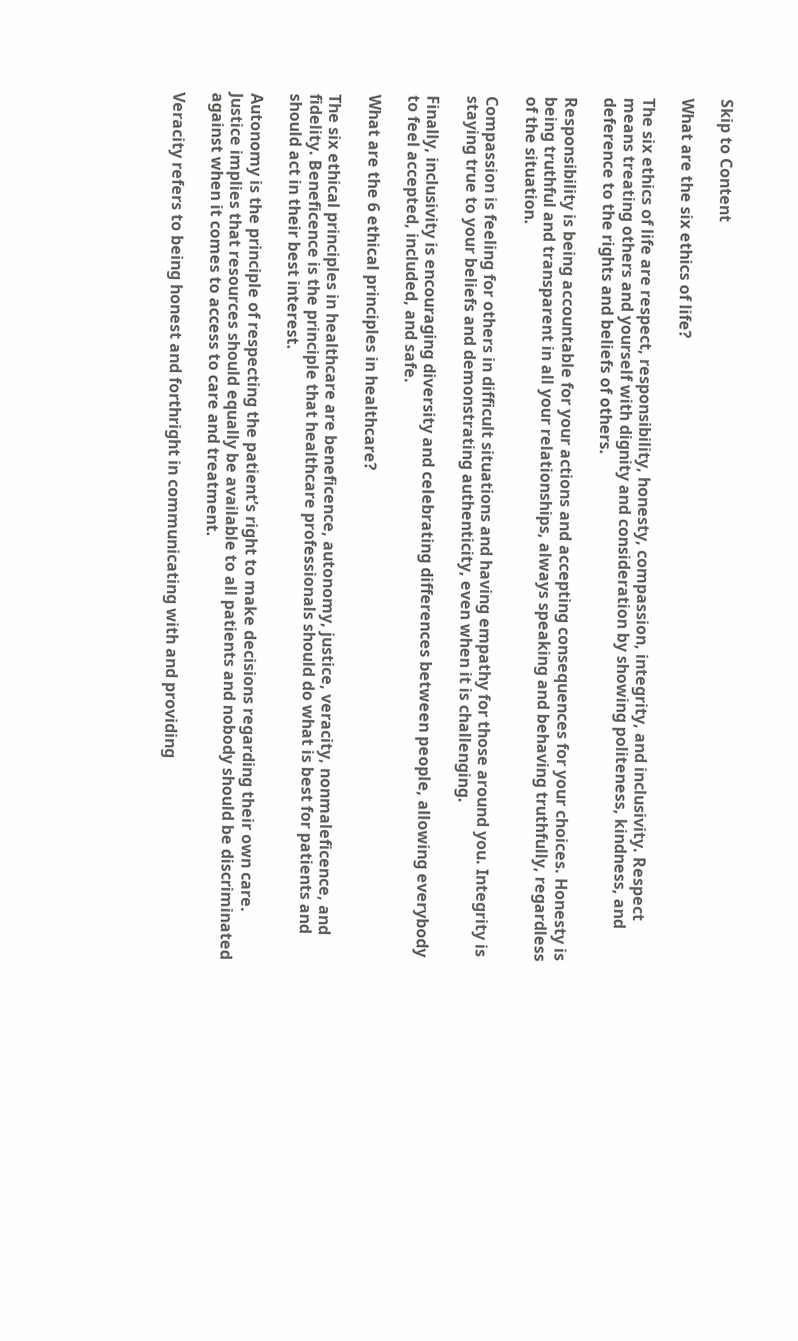Skip to Content

What are the six ethics of life?

The six ethics of life are respect, responsibility, honesty, compassion, integrity, and inclusivity. Respect means treating others and yourself with dignity and consideration by showing politeness, kindness, and deference to the rights and beliefs of others.

Responsibility is being accountable for your actions and accepting consequences for your choices. Honesty is being truthful and transparent in all your relationships, always speaking and behaving truthfully, regardless of the situation.

Compassion is feeling for others in difficult situations and having empathy for those around you. Integrity is staying true to your beliefs and demonstrating authenticity, even when it is challenging.

Finally, inclusivity is encouraging diversity and celebrating differences between people, allowing everybody to feel accepted, included, and safe.

What are the 6 ethical principles in healthcare?

The six ethical principles in healthcare are beneficence, autonomy, justice, veracity, nonmaleficence, and fidelity. Beneficence is the principle that healthcare professionals should do what is best for patients and should act in their best interest.

Autonomy is the principle of respecting the patient’s right to make decisions regarding their own care. Justice implies that resources should equally be available to all patients and nobody should be discriminated against when it comes to access to care and treatment.

Veracity refers to being honest and forthright in communicating with and providing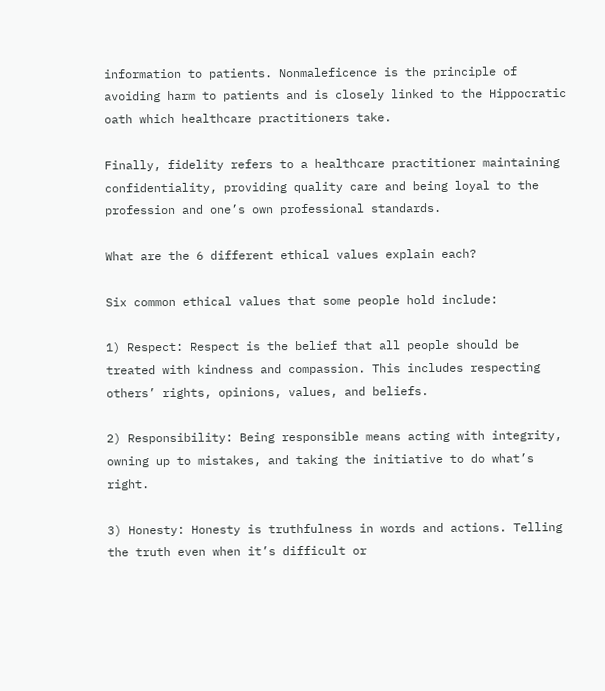information to patients. Nonmaleficence is the principle of avoiding harm to patients and is closely linked to the Hippocratic oath which healthcare practitioners take.

Finally, fidelity refers to a healthcare practitioner maintaining confidentiality, providing quality care and being loyal to the profession and one’s own professional standards.

What are the 6 different ethical values explain each?

Six common ethical values that some people hold include:

1) Respect: Respect is the belief that all people should be treated with kindness and compassion. This includes respecting others’ rights, opinions, values, and beliefs.

2) Responsibility: Being responsible means acting with integrity, owning up to mistakes, and taking the initiative to do what’s right.

3) Honesty: Honesty is truthfulness in words and actions. Telling the truth even when it’s difficult or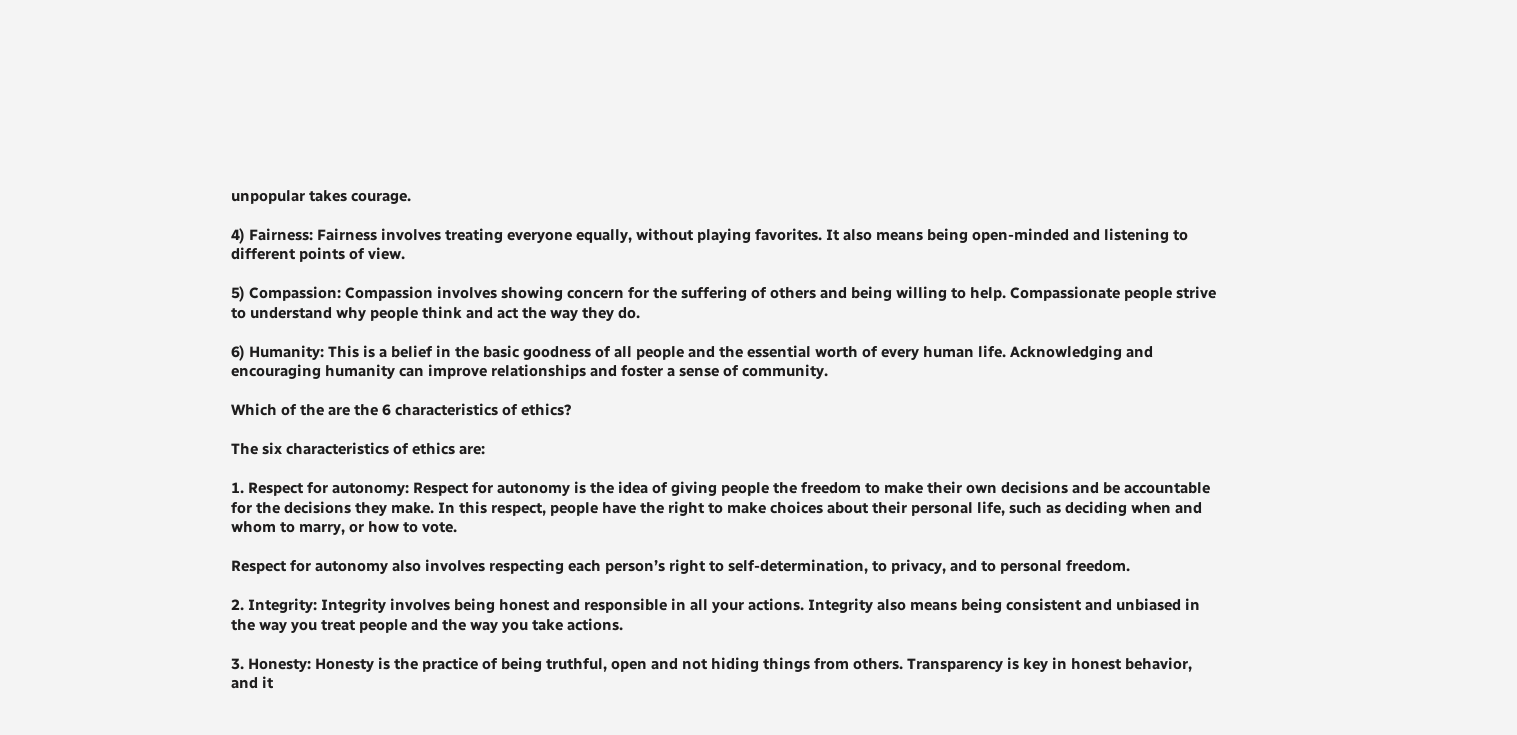unpopular takes courage.

4) Fairness: Fairness involves treating everyone equally, without playing favorites. It also means being open-minded and listening to different points of view.

5) Compassion: Compassion involves showing concern for the suffering of others and being willing to help. Compassionate people strive to understand why people think and act the way they do.

6) Humanity: This is a belief in the basic goodness of all people and the essential worth of every human life. Acknowledging and encouraging humanity can improve relationships and foster a sense of community.

Which of the are the 6 characteristics of ethics?

The six characteristics of ethics are:

1. Respect for autonomy: Respect for autonomy is the idea of giving people the freedom to make their own decisions and be accountable for the decisions they make. In this respect, people have the right to make choices about their personal life, such as deciding when and whom to marry, or how to vote.

Respect for autonomy also involves respecting each person’s right to self-determination, to privacy, and to personal freedom.

2. Integrity: Integrity involves being honest and responsible in all your actions. Integrity also means being consistent and unbiased in the way you treat people and the way you take actions.

3. Honesty: Honesty is the practice of being truthful, open and not hiding things from others. Transparency is key in honest behavior, and it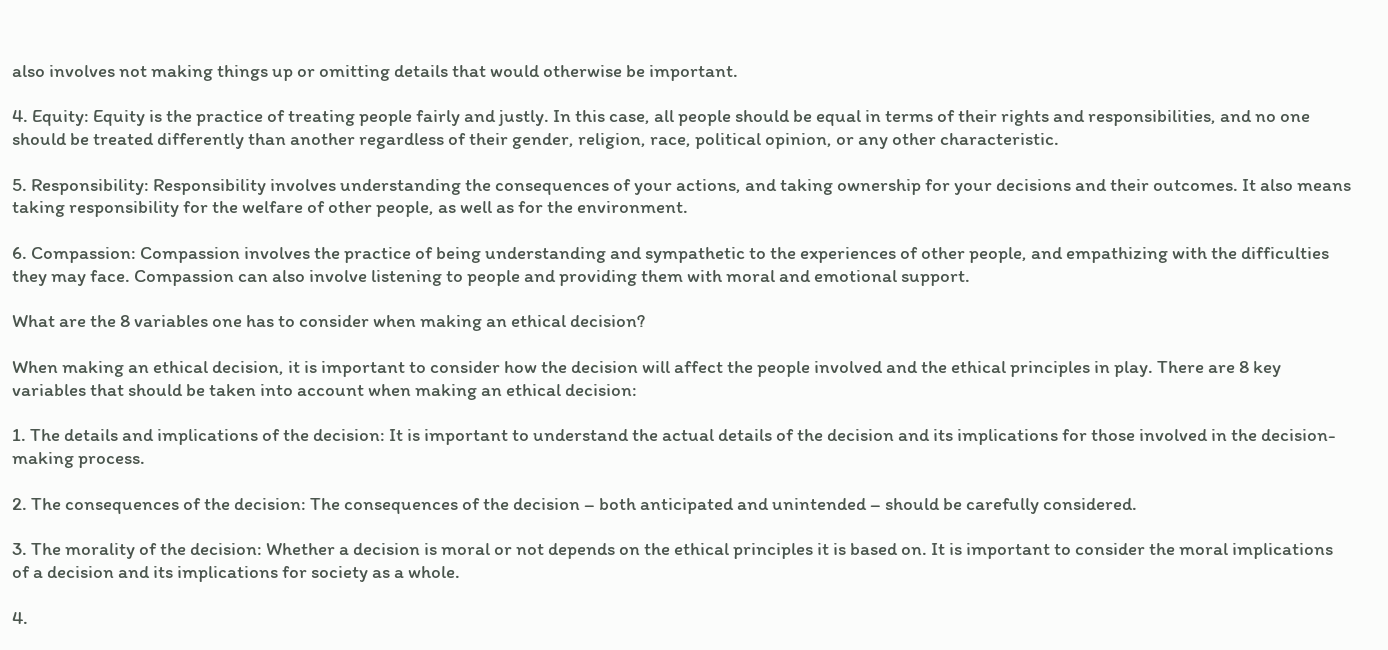also involves not making things up or omitting details that would otherwise be important.

4. Equity: Equity is the practice of treating people fairly and justly. In this case, all people should be equal in terms of their rights and responsibilities, and no one should be treated differently than another regardless of their gender, religion, race, political opinion, or any other characteristic.

5. Responsibility: Responsibility involves understanding the consequences of your actions, and taking ownership for your decisions and their outcomes. It also means taking responsibility for the welfare of other people, as well as for the environment.

6. Compassion: Compassion involves the practice of being understanding and sympathetic to the experiences of other people, and empathizing with the difficulties they may face. Compassion can also involve listening to people and providing them with moral and emotional support.

What are the 8 variables one has to consider when making an ethical decision?

When making an ethical decision, it is important to consider how the decision will affect the people involved and the ethical principles in play. There are 8 key variables that should be taken into account when making an ethical decision:

1. The details and implications of the decision: It is important to understand the actual details of the decision and its implications for those involved in the decision-making process.

2. The consequences of the decision: The consequences of the decision – both anticipated and unintended – should be carefully considered.

3. The morality of the decision: Whether a decision is moral or not depends on the ethical principles it is based on. It is important to consider the moral implications of a decision and its implications for society as a whole.

4.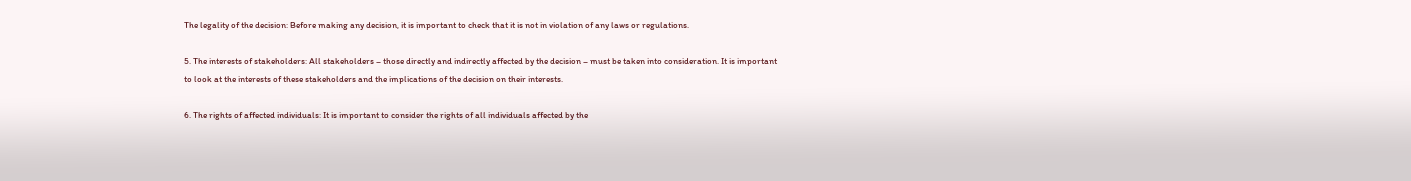The legality of the decision: Before making any decision, it is important to check that it is not in violation of any laws or regulations.

5. The interests of stakeholders: All stakeholders – those directly and indirectly affected by the decision – must be taken into consideration. It is important to look at the interests of these stakeholders and the implications of the decision on their interests.

6. The rights of affected individuals: It is important to consider the rights of all individuals affected by the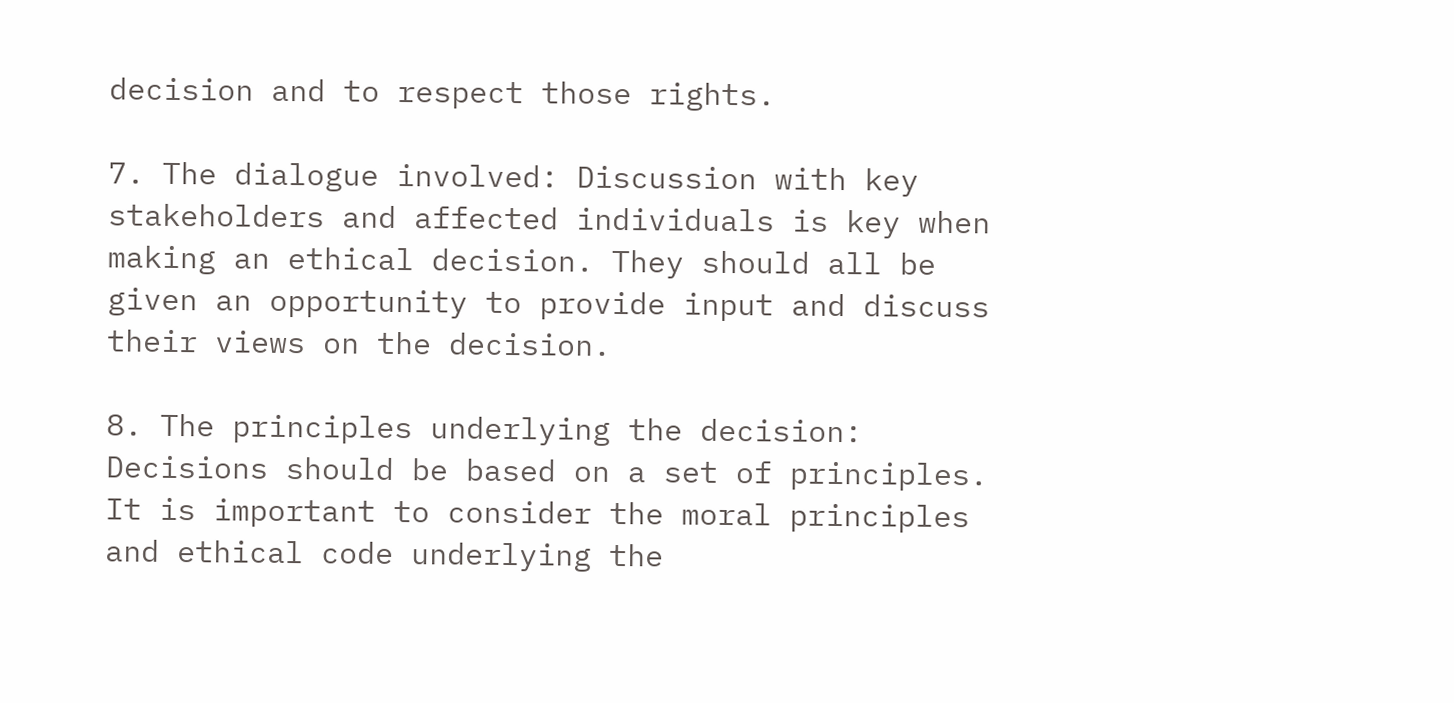decision and to respect those rights.

7. The dialogue involved: Discussion with key stakeholders and affected individuals is key when making an ethical decision. They should all be given an opportunity to provide input and discuss their views on the decision.

8. The principles underlying the decision: Decisions should be based on a set of principles. It is important to consider the moral principles and ethical code underlying the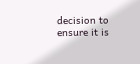decision to ensure it is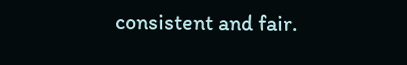consistent and fair.